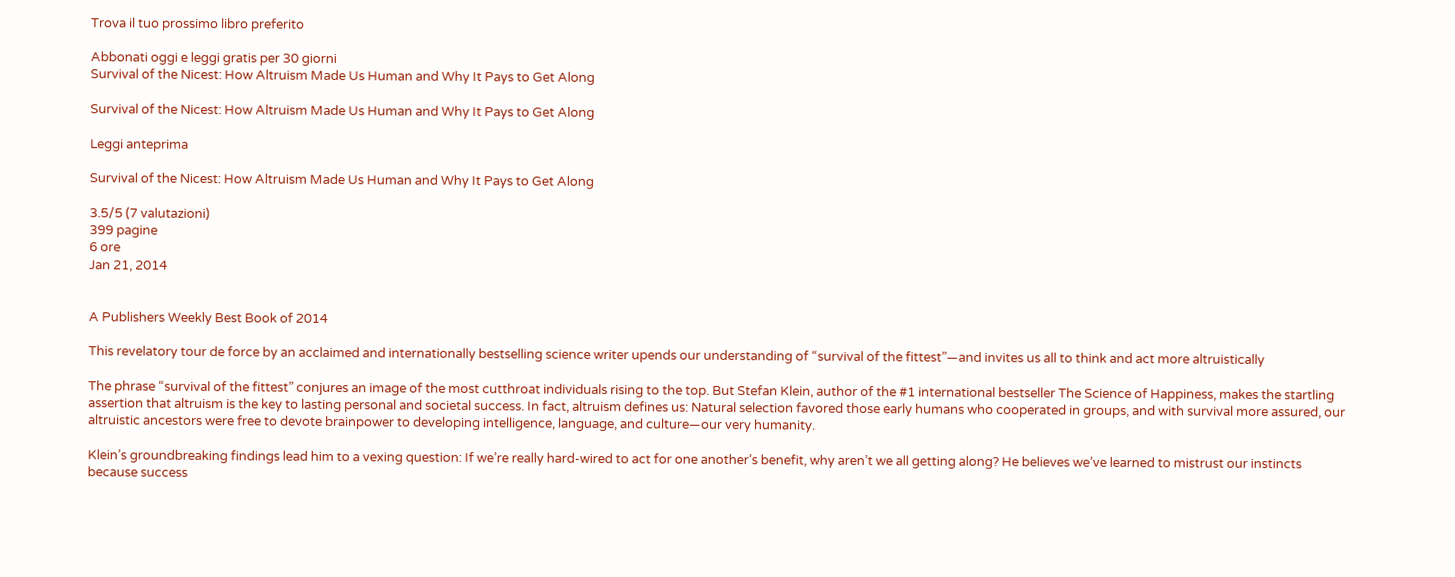Trova il tuo prossimo libro preferito

Abbonati oggi e leggi gratis per 30 giorni
Survival of the Nicest: How Altruism Made Us Human and Why It Pays to Get Along

Survival of the Nicest: How Altruism Made Us Human and Why It Pays to Get Along

Leggi anteprima

Survival of the Nicest: How Altruism Made Us Human and Why It Pays to Get Along

3.5/5 (7 valutazioni)
399 pagine
6 ore
Jan 21, 2014


A Publishers Weekly Best Book of 2014

This revelatory tour de force by an acclaimed and internationally bestselling science writer upends our understanding of “survival of the fittest”—and invites us all to think and act more altruistically

The phrase “survival of the fittest” conjures an image of the most cutthroat individuals rising to the top. But Stefan Klein, author of the #1 international bestseller The Science of Happiness, makes the startling assertion that altruism is the key to lasting personal and societal success. In fact, altruism defines us: Natural selection favored those early humans who cooperated in groups, and with survival more assured, our altruistic ancestors were free to devote brainpower to developing intelligence, language, and culture—our very humanity.

Klein’s groundbreaking findings lead him to a vexing question: If we’re really hard-wired to act for one another’s benefit, why aren’t we all getting along? He believes we’ve learned to mistrust our instincts because success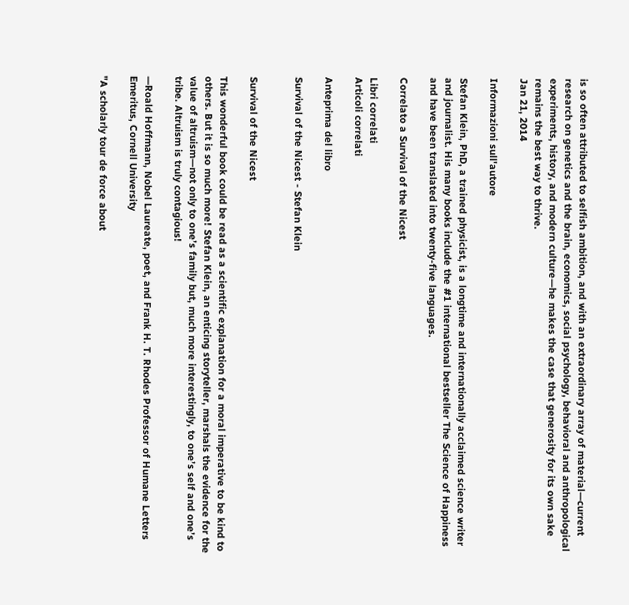is so often attributed to selfish ambition, and with an extraordinary array of material—current research on genetics and the brain, economics, social psychology, behavioral and anthropological experiments, history, and modern culture—he makes the case that generosity for its own sake remains the best way to thrive.
Jan 21, 2014

Informazioni sull'autore

Stefan Klein, PhD, a trained physicist, is a longtime and internationally acclaimed science writer and journalist. His many books include the #1 international bestseller The Science of Happiness and have been translated into twenty-five languages.

Correlato a Survival of the Nicest

Libri correlati
Articoli correlati

Anteprima del libro

Survival of the Nicest - Stefan Klein


Survival of the Nicest

This wonderful book could be read as a scientific explanation for a moral imperative to be kind to others. But it is so much more! Stefan Klein, an enticing storyteller, marshals the evidence for the value of altruism—not only to one’s family but, much more interestingly, to one’s self and one’s tribe. Altruism is truly contagious!

—Roald Hoffmann, Nobel Laureate, poet, and Frank H. T. Rhodes Professor of Humane Letters Emeritus, Cornell University

"A scholarly tour de force about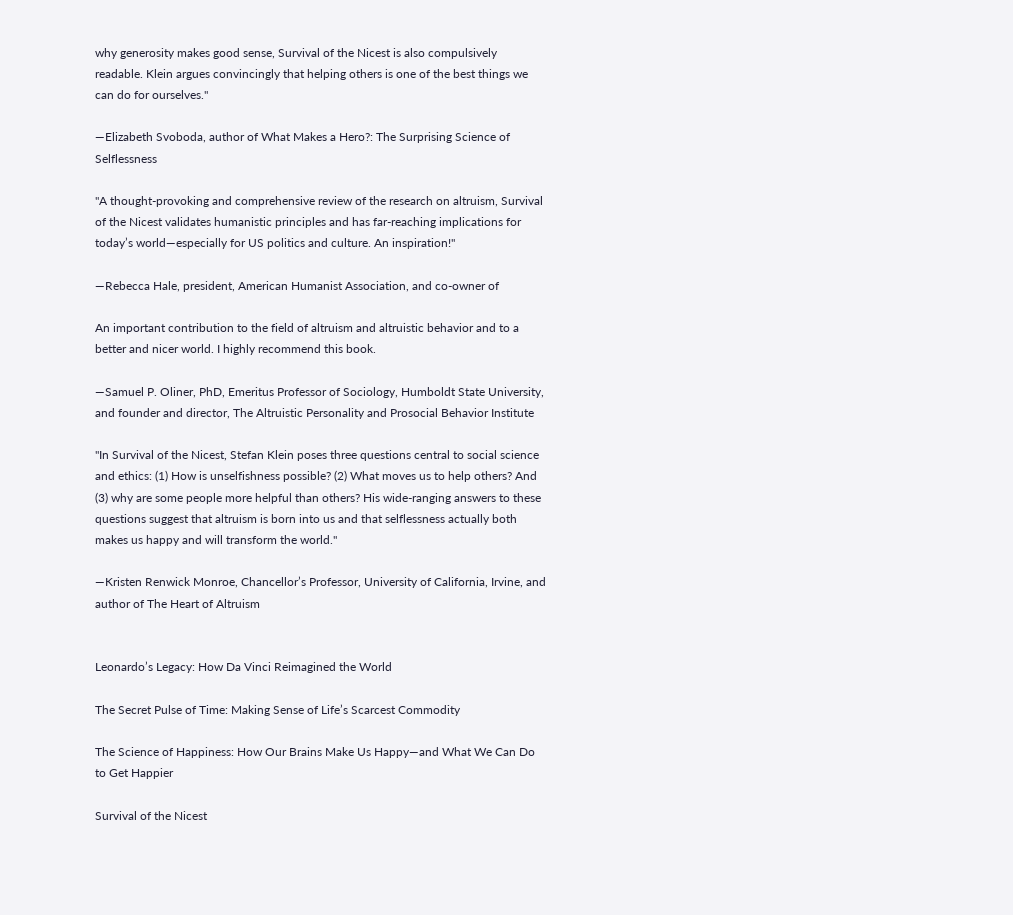why generosity makes good sense, Survival of the Nicest is also compulsively readable. Klein argues convincingly that helping others is one of the best things we can do for ourselves."

—Elizabeth Svoboda, author of What Makes a Hero?: The Surprising Science of Selflessness

"A thought-provoking and comprehensive review of the research on altruism, Survival of the Nicest validates humanistic principles and has far-reaching implications for today’s world—especially for US politics and culture. An inspiration!"

—Rebecca Hale, president, American Humanist Association, and co-owner of

An important contribution to the field of altruism and altruistic behavior and to a better and nicer world. I highly recommend this book.

—Samuel P. Oliner, PhD, Emeritus Professor of Sociology, Humboldt State University, and founder and director, The Altruistic Personality and Prosocial Behavior Institute

"In Survival of the Nicest, Stefan Klein poses three questions central to social science and ethics: (1) How is unselfishness possible? (2) What moves us to help others? And (3) why are some people more helpful than others? His wide-ranging answers to these questions suggest that altruism is born into us and that selflessness actually both makes us happy and will transform the world."

—Kristen Renwick Monroe, Chancellor’s Professor, University of California, Irvine, and author of The Heart of Altruism


Leonardo’s Legacy: How Da Vinci Reimagined the World

The Secret Pulse of Time: Making Sense of Life’s Scarcest Commodity

The Science of Happiness: How Our Brains Make Us Happy—and What We Can Do to Get Happier

Survival of the Nicest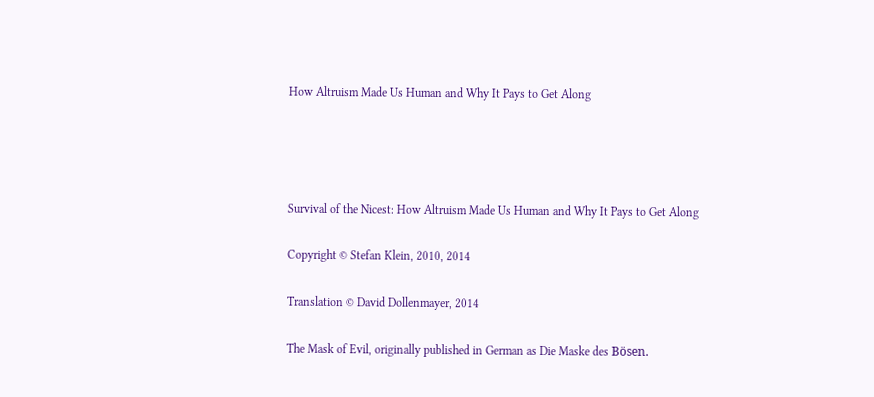How Altruism Made Us Human and Why It Pays to Get Along




Survival of the Nicest: How Altruism Made Us Human and Why It Pays to Get Along

Copyright © Stefan Klein, 2010, 2014

Translation © David Dollenmayer, 2014

The Mask of Evil, originally published in German as Die Maske des Bösen.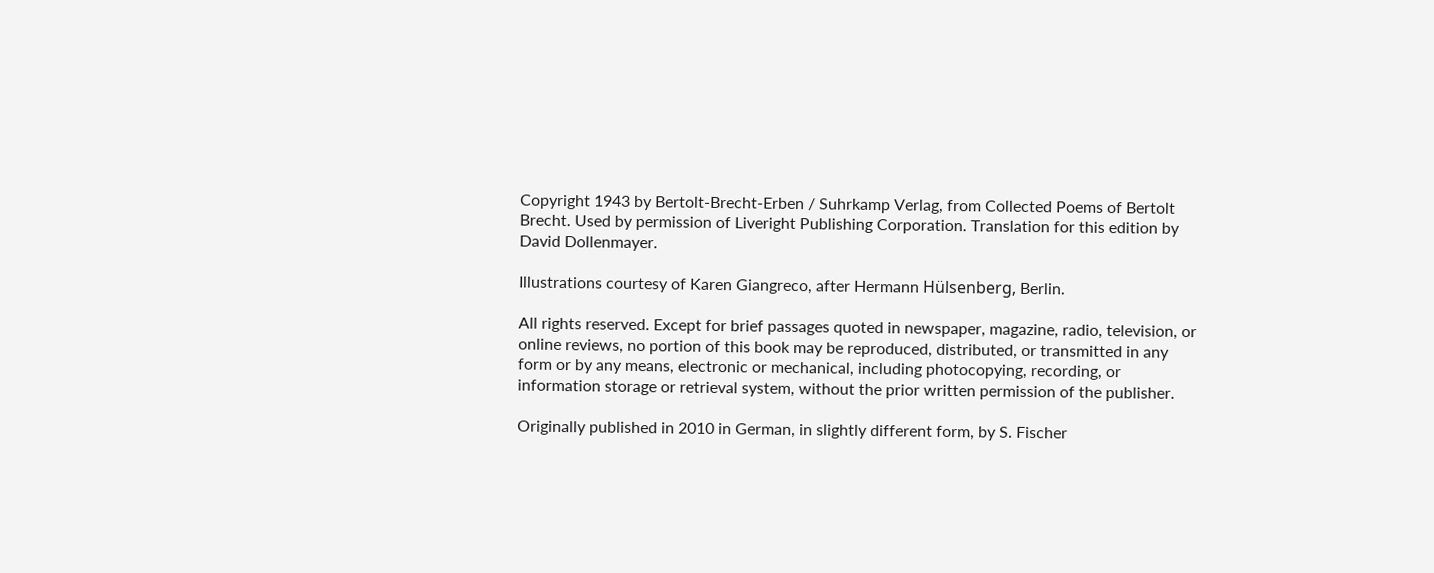Copyright 1943 by Bertolt-Brecht-Erben / Suhrkamp Verlag, from Collected Poems of Bertolt Brecht. Used by permission of Liveright Publishing Corporation. Translation for this edition by David Dollenmayer.

Illustrations courtesy of Karen Giangreco, after Hermann Hülsenberg, Berlin.

All rights reserved. Except for brief passages quoted in newspaper, magazine, radio, television, or online reviews, no portion of this book may be reproduced, distributed, or transmitted in any form or by any means, electronic or mechanical, including photocopying, recording, or information storage or retrieval system, without the prior written permission of the publisher.

Originally published in 2010 in German, in slightly different form, by S. Fischer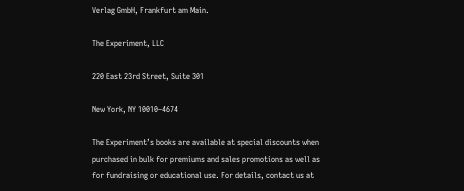Verlag GmbH, Frankfurt am Main.

The Experiment, LLC

220 East 23rd Street, Suite 301

New York, NY 10010–4674

The Experiment’s books are available at special discounts when purchased in bulk for premiums and sales promotions as well as for fundraising or educational use. For details, contact us at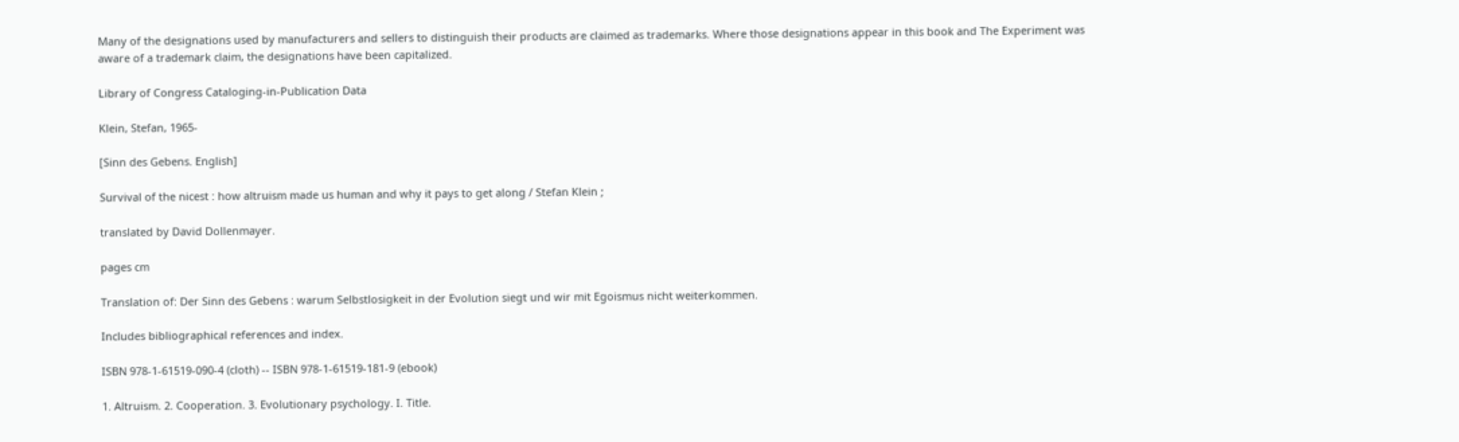Many of the designations used by manufacturers and sellers to distinguish their products are claimed as trademarks. Where those designations appear in this book and The Experiment was aware of a trademark claim, the designations have been capitalized.

Library of Congress Cataloging-in-Publication Data

Klein, Stefan, 1965-

[Sinn des Gebens. English]

Survival of the nicest : how altruism made us human and why it pays to get along / Stefan Klein ;

translated by David Dollenmayer.

pages cm

Translation of: Der Sinn des Gebens : warum Selbstlosigkeit in der Evolution siegt und wir mit Egoismus nicht weiterkommen.

Includes bibliographical references and index.

ISBN 978-1-61519-090-4 (cloth) -- ISBN 978-1-61519-181-9 (ebook)

1. Altruism. 2. Cooperation. 3. Evolutionary psychology. I. Title.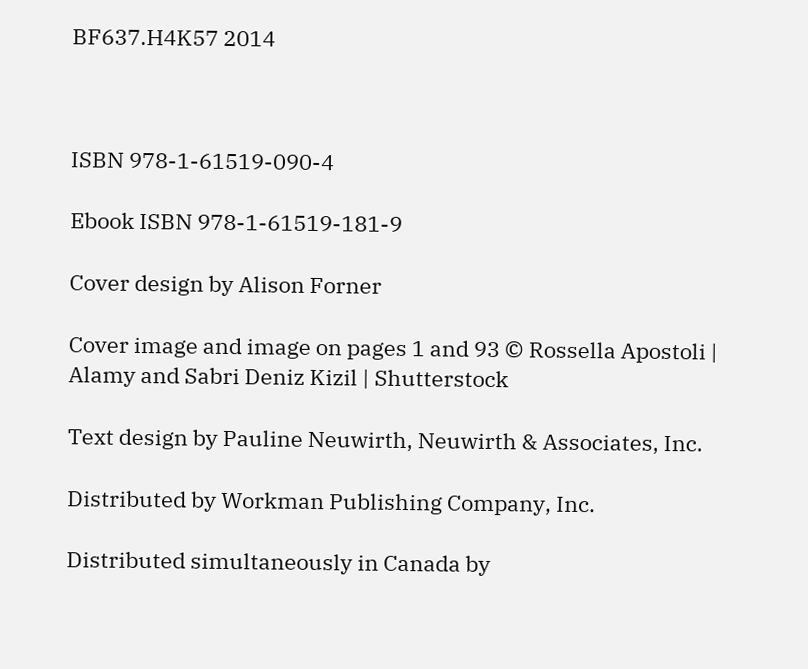BF637.H4K57 2014



ISBN 978-1-61519-090-4

Ebook ISBN 978-1-61519-181-9

Cover design by Alison Forner

Cover image and image on pages 1 and 93 © Rossella Apostoli | Alamy and Sabri Deniz Kizil | Shutterstock

Text design by Pauline Neuwirth, Neuwirth & Associates, Inc.

Distributed by Workman Publishing Company, Inc.

Distributed simultaneously in Canada by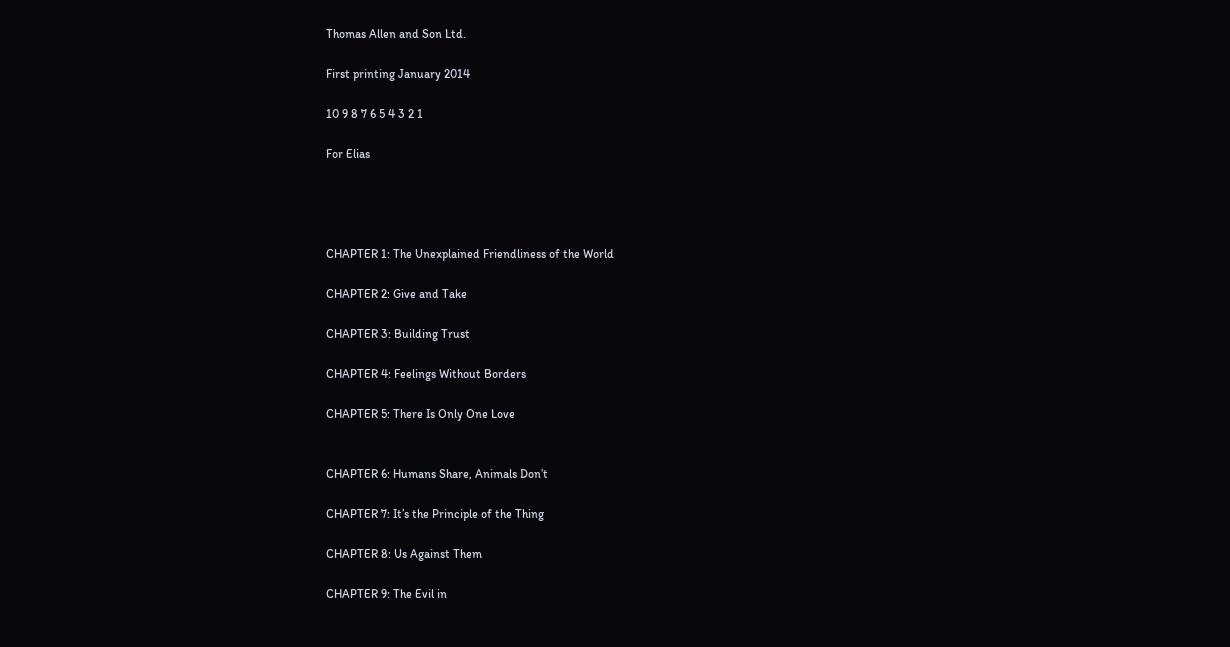Thomas Allen and Son Ltd.

First printing January 2014

10 9 8 7 6 5 4 3 2 1

For Elias




CHAPTER 1: The Unexplained Friendliness of the World

CHAPTER 2: Give and Take

CHAPTER 3: Building Trust

CHAPTER 4: Feelings Without Borders

CHAPTER 5: There Is Only One Love


CHAPTER 6: Humans Share, Animals Don’t

CHAPTER 7: It’s the Principle of the Thing

CHAPTER 8: Us Against Them

CHAPTER 9: The Evil in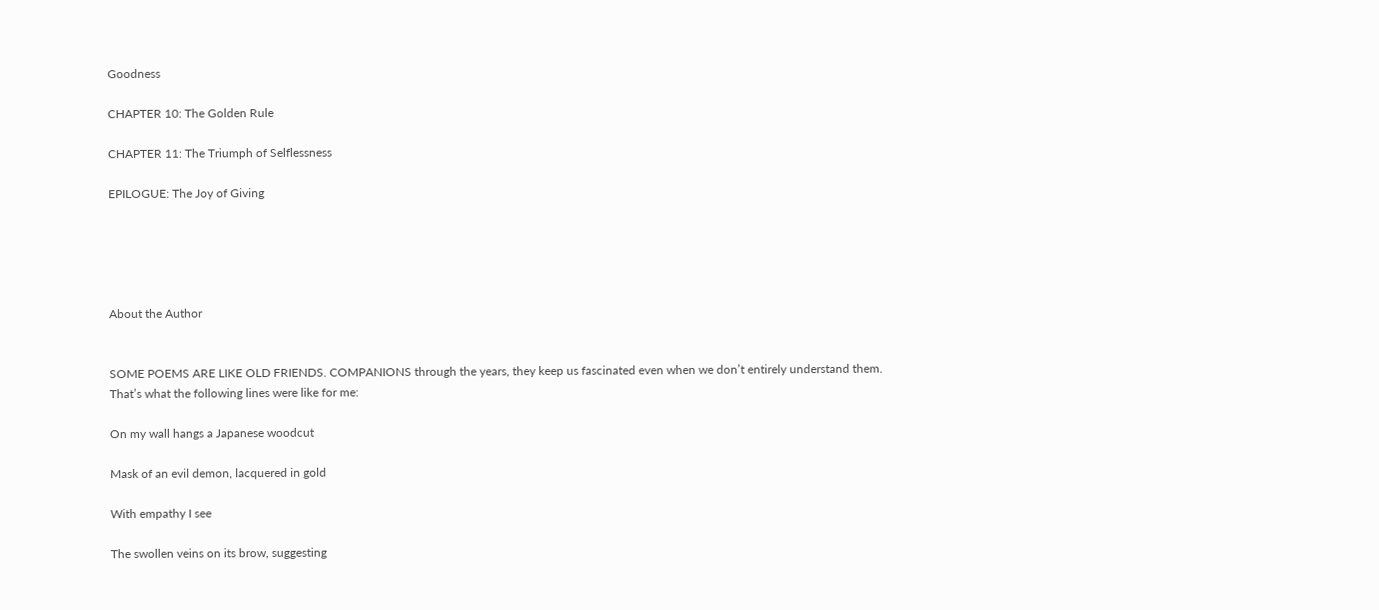Goodness

CHAPTER 10: The Golden Rule

CHAPTER 11: The Triumph of Selflessness

EPILOGUE: The Joy of Giving





About the Author


SOME POEMS ARE LIKE OLD FRIENDS. COMPANIONS through the years, they keep us fascinated even when we don’t entirely understand them. That’s what the following lines were like for me:

On my wall hangs a Japanese woodcut

Mask of an evil demon, lacquered in gold

With empathy I see

The swollen veins on its brow, suggesting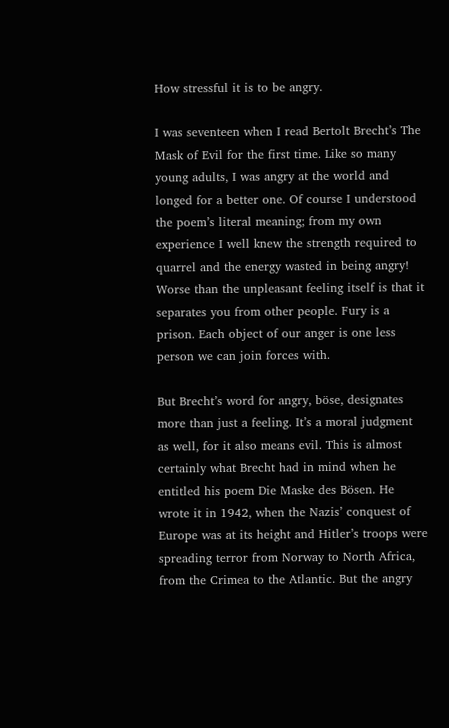How stressful it is to be angry.

I was seventeen when I read Bertolt Brecht’s The Mask of Evil for the first time. Like so many young adults, I was angry at the world and longed for a better one. Of course I understood the poem’s literal meaning; from my own experience I well knew the strength required to quarrel and the energy wasted in being angry! Worse than the unpleasant feeling itself is that it separates you from other people. Fury is a prison. Each object of our anger is one less person we can join forces with.

But Brecht’s word for angry, böse, designates more than just a feeling. It’s a moral judgment as well, for it also means evil. This is almost certainly what Brecht had in mind when he entitled his poem Die Maske des Bösen. He wrote it in 1942, when the Nazis’ conquest of Europe was at its height and Hitler’s troops were spreading terror from Norway to North Africa, from the Crimea to the Atlantic. But the angry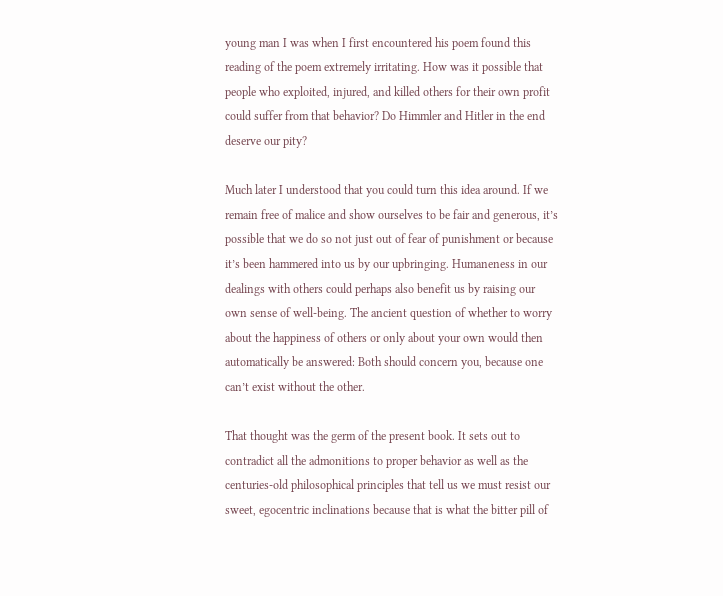young man I was when I first encountered his poem found this reading of the poem extremely irritating. How was it possible that people who exploited, injured, and killed others for their own profit could suffer from that behavior? Do Himmler and Hitler in the end deserve our pity?

Much later I understood that you could turn this idea around. If we remain free of malice and show ourselves to be fair and generous, it’s possible that we do so not just out of fear of punishment or because it’s been hammered into us by our upbringing. Humaneness in our dealings with others could perhaps also benefit us by raising our own sense of well-being. The ancient question of whether to worry about the happiness of others or only about your own would then automatically be answered: Both should concern you, because one can’t exist without the other.

That thought was the germ of the present book. It sets out to contradict all the admonitions to proper behavior as well as the centuries-old philosophical principles that tell us we must resist our sweet, egocentric inclinations because that is what the bitter pill of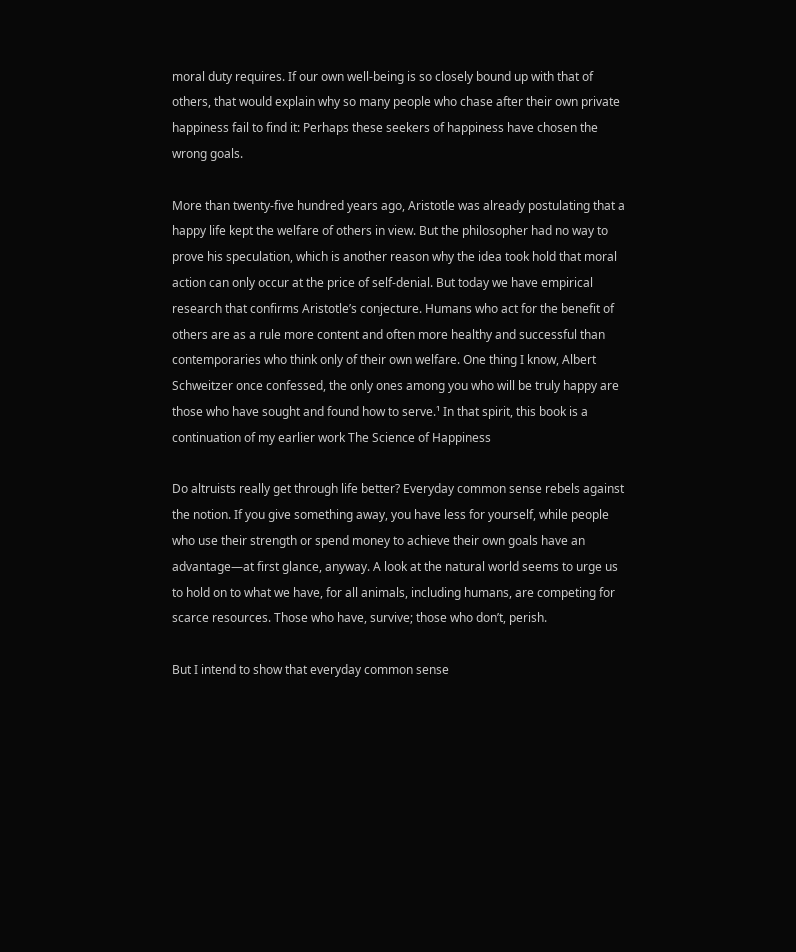moral duty requires. If our own well-being is so closely bound up with that of others, that would explain why so many people who chase after their own private happiness fail to find it: Perhaps these seekers of happiness have chosen the wrong goals.

More than twenty-five hundred years ago, Aristotle was already postulating that a happy life kept the welfare of others in view. But the philosopher had no way to prove his speculation, which is another reason why the idea took hold that moral action can only occur at the price of self-denial. But today we have empirical research that confirms Aristotle’s conjecture. Humans who act for the benefit of others are as a rule more content and often more healthy and successful than contemporaries who think only of their own welfare. One thing I know, Albert Schweitzer once confessed, the only ones among you who will be truly happy are those who have sought and found how to serve.¹ In that spirit, this book is a continuation of my earlier work The Science of Happiness

Do altruists really get through life better? Everyday common sense rebels against the notion. If you give something away, you have less for yourself, while people who use their strength or spend money to achieve their own goals have an advantage—at first glance, anyway. A look at the natural world seems to urge us to hold on to what we have, for all animals, including humans, are competing for scarce resources. Those who have, survive; those who don’t, perish.

But I intend to show that everyday common sense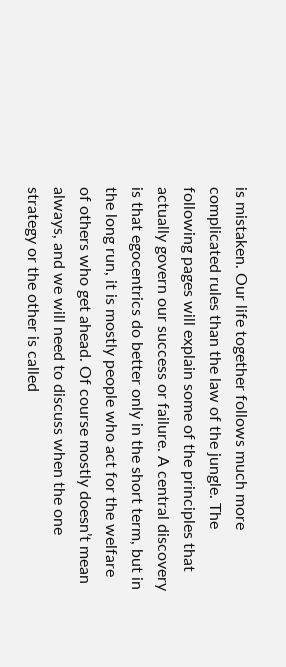is mistaken. Our life together follows much more complicated rules than the law of the jungle. The following pages will explain some of the principles that actually govern our success or failure. A central discovery is that egocentrics do better only in the short term, but in the long run, it is mostly people who act for the welfare of others who get ahead. Of course mostly doesn’t mean always, and we will need to discuss when the one strategy or the other is called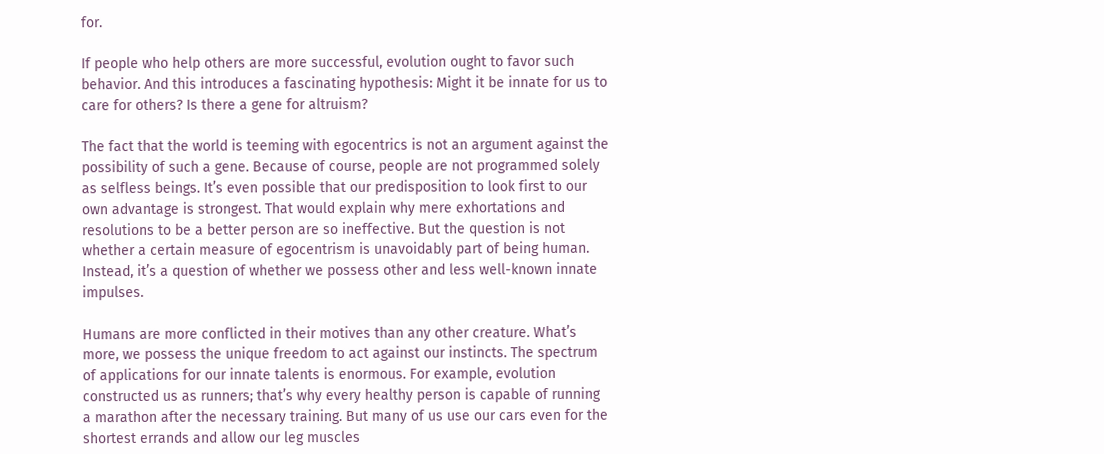for.

If people who help others are more successful, evolution ought to favor such behavior. And this introduces a fascinating hypothesis: Might it be innate for us to care for others? Is there a gene for altruism?

The fact that the world is teeming with egocentrics is not an argument against the possibility of such a gene. Because of course, people are not programmed solely as selfless beings. It’s even possible that our predisposition to look first to our own advantage is strongest. That would explain why mere exhortations and resolutions to be a better person are so ineffective. But the question is not whether a certain measure of egocentrism is unavoidably part of being human. Instead, it’s a question of whether we possess other and less well-known innate impulses.

Humans are more conflicted in their motives than any other creature. What’s more, we possess the unique freedom to act against our instincts. The spectrum of applications for our innate talents is enormous. For example, evolution constructed us as runners; that’s why every healthy person is capable of running a marathon after the necessary training. But many of us use our cars even for the shortest errands and allow our leg muscles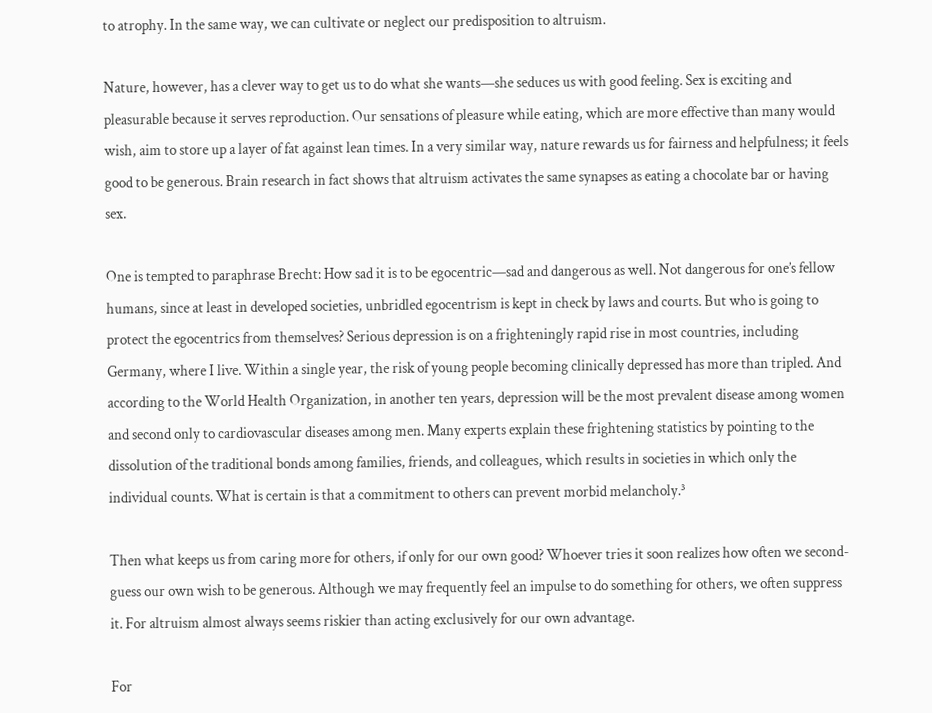to atrophy. In the same way, we can cultivate or neglect our predisposition to altruism.

Nature, however, has a clever way to get us to do what she wants—she seduces us with good feeling. Sex is exciting and pleasurable because it serves reproduction. Our sensations of pleasure while eating, which are more effective than many would wish, aim to store up a layer of fat against lean times. In a very similar way, nature rewards us for fairness and helpfulness; it feels good to be generous. Brain research in fact shows that altruism activates the same synapses as eating a chocolate bar or having sex.

One is tempted to paraphrase Brecht: How sad it is to be egocentric—sad and dangerous as well. Not dangerous for one’s fellow humans, since at least in developed societies, unbridled egocentrism is kept in check by laws and courts. But who is going to protect the egocentrics from themselves? Serious depression is on a frighteningly rapid rise in most countries, including Germany, where I live. Within a single year, the risk of young people becoming clinically depressed has more than tripled. And according to the World Health Organization, in another ten years, depression will be the most prevalent disease among women and second only to cardiovascular diseases among men. Many experts explain these frightening statistics by pointing to the dissolution of the traditional bonds among families, friends, and colleagues, which results in societies in which only the individual counts. What is certain is that a commitment to others can prevent morbid melancholy.³

Then what keeps us from caring more for others, if only for our own good? Whoever tries it soon realizes how often we second-guess our own wish to be generous. Although we may frequently feel an impulse to do something for others, we often suppress it. For altruism almost always seems riskier than acting exclusively for our own advantage.

For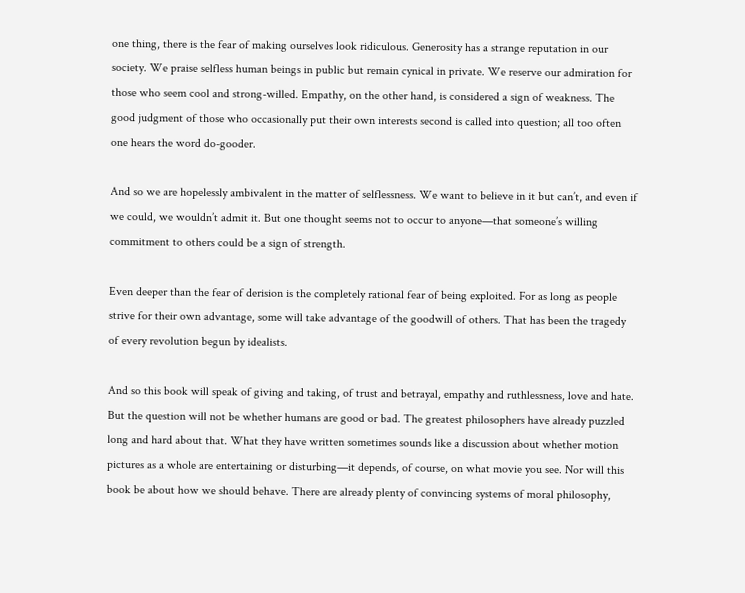one thing, there is the fear of making ourselves look ridiculous. Generosity has a strange reputation in our society. We praise selfless human beings in public but remain cynical in private. We reserve our admiration for those who seem cool and strong-willed. Empathy, on the other hand, is considered a sign of weakness. The good judgment of those who occasionally put their own interests second is called into question; all too often one hears the word do-gooder.

And so we are hopelessly ambivalent in the matter of selflessness. We want to believe in it but can’t, and even if we could, we wouldn’t admit it. But one thought seems not to occur to anyone—that someone’s willing commitment to others could be a sign of strength.

Even deeper than the fear of derision is the completely rational fear of being exploited. For as long as people strive for their own advantage, some will take advantage of the goodwill of others. That has been the tragedy of every revolution begun by idealists.

And so this book will speak of giving and taking, of trust and betrayal, empathy and ruthlessness, love and hate. But the question will not be whether humans are good or bad. The greatest philosophers have already puzzled long and hard about that. What they have written sometimes sounds like a discussion about whether motion pictures as a whole are entertaining or disturbing—it depends, of course, on what movie you see. Nor will this book be about how we should behave. There are already plenty of convincing systems of moral philosophy,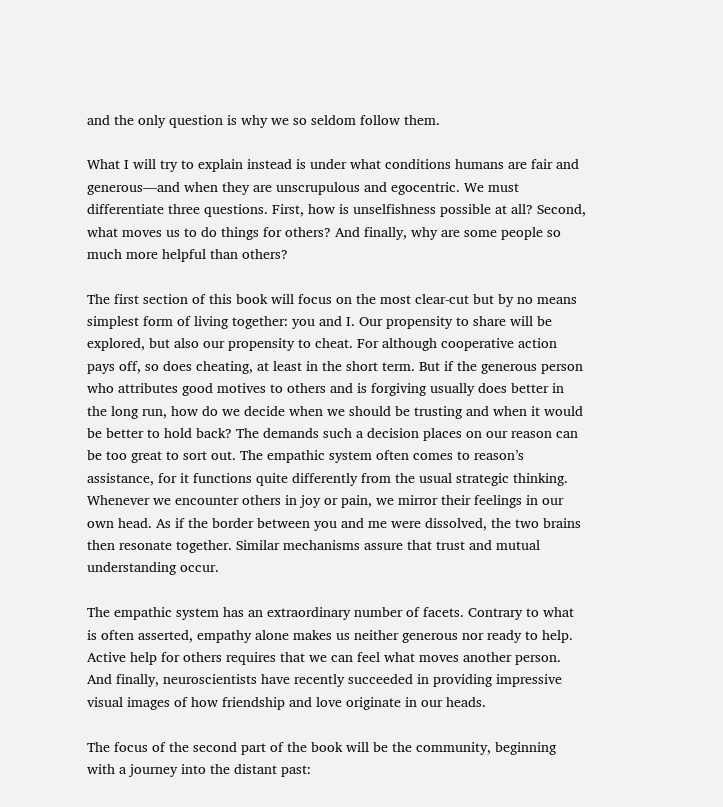and the only question is why we so seldom follow them.

What I will try to explain instead is under what conditions humans are fair and generous—and when they are unscrupulous and egocentric. We must differentiate three questions. First, how is unselfishness possible at all? Second, what moves us to do things for others? And finally, why are some people so much more helpful than others?

The first section of this book will focus on the most clear-cut but by no means simplest form of living together: you and I. Our propensity to share will be explored, but also our propensity to cheat. For although cooperative action pays off, so does cheating, at least in the short term. But if the generous person who attributes good motives to others and is forgiving usually does better in the long run, how do we decide when we should be trusting and when it would be better to hold back? The demands such a decision places on our reason can be too great to sort out. The empathic system often comes to reason’s assistance, for it functions quite differently from the usual strategic thinking. Whenever we encounter others in joy or pain, we mirror their feelings in our own head. As if the border between you and me were dissolved, the two brains then resonate together. Similar mechanisms assure that trust and mutual understanding occur.

The empathic system has an extraordinary number of facets. Contrary to what is often asserted, empathy alone makes us neither generous nor ready to help. Active help for others requires that we can feel what moves another person. And finally, neuroscientists have recently succeeded in providing impressive visual images of how friendship and love originate in our heads.

The focus of the second part of the book will be the community, beginning with a journey into the distant past: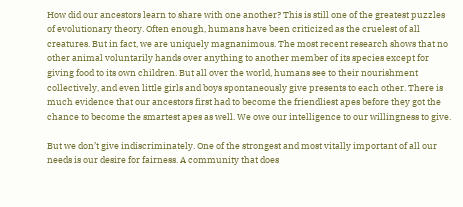How did our ancestors learn to share with one another? This is still one of the greatest puzzles of evolutionary theory. Often enough, humans have been criticized as the cruelest of all creatures. But in fact, we are uniquely magnanimous. The most recent research shows that no other animal voluntarily hands over anything to another member of its species except for giving food to its own children. But all over the world, humans see to their nourishment collectively, and even little girls and boys spontaneously give presents to each other. There is much evidence that our ancestors first had to become the friendliest apes before they got the chance to become the smartest apes as well. We owe our intelligence to our willingness to give.

But we don’t give indiscriminately. One of the strongest and most vitally important of all our needs is our desire for fairness. A community that does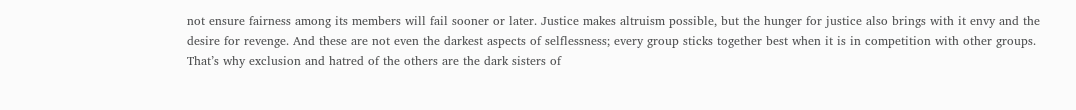not ensure fairness among its members will fail sooner or later. Justice makes altruism possible, but the hunger for justice also brings with it envy and the desire for revenge. And these are not even the darkest aspects of selflessness; every group sticks together best when it is in competition with other groups. That’s why exclusion and hatred of the others are the dark sisters of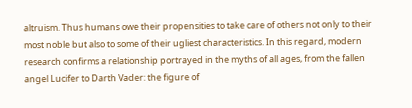altruism. Thus humans owe their propensities to take care of others not only to their most noble but also to some of their ugliest characteristics. In this regard, modern research confirms a relationship portrayed in the myths of all ages, from the fallen angel Lucifer to Darth Vader: the figure of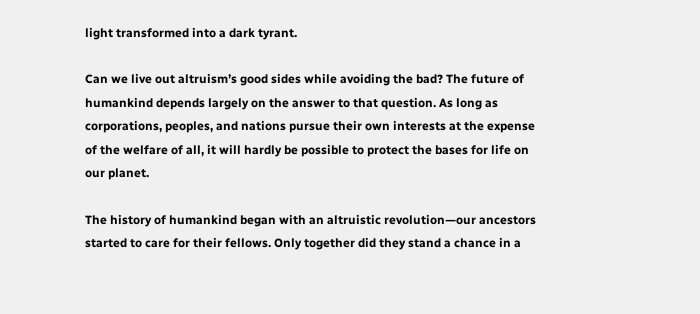light transformed into a dark tyrant.

Can we live out altruism’s good sides while avoiding the bad? The future of humankind depends largely on the answer to that question. As long as corporations, peoples, and nations pursue their own interests at the expense of the welfare of all, it will hardly be possible to protect the bases for life on our planet.

The history of humankind began with an altruistic revolution—our ancestors started to care for their fellows. Only together did they stand a chance in a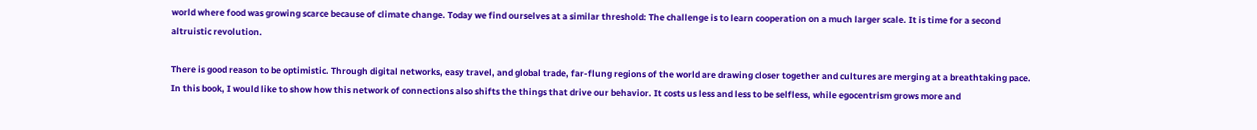world where food was growing scarce because of climate change. Today we find ourselves at a similar threshold: The challenge is to learn cooperation on a much larger scale. It is time for a second altruistic revolution.

There is good reason to be optimistic. Through digital networks, easy travel, and global trade, far-flung regions of the world are drawing closer together and cultures are merging at a breathtaking pace. In this book, I would like to show how this network of connections also shifts the things that drive our behavior. It costs us less and less to be selfless, while egocentrism grows more and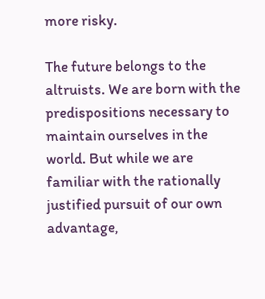more risky.

The future belongs to the altruists. We are born with the predispositions necessary to maintain ourselves in the world. But while we are familiar with the rationally justified pursuit of our own advantage,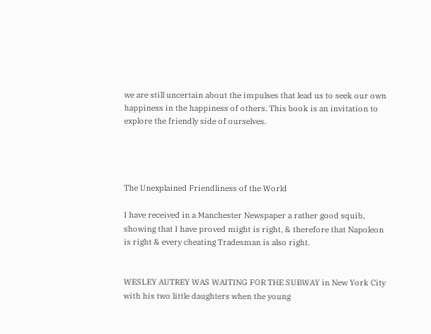we are still uncertain about the impulses that lead us to seek our own happiness in the happiness of others. This book is an invitation to explore the friendly side of ourselves.




The Unexplained Friendliness of the World

I have received in a Manchester Newspaper a rather good squib, showing that I have proved might is right, & therefore that Napoleon is right & every cheating Tradesman is also right.


WESLEY AUTREY WAS WAITING FOR THE SUBWAY in New York City with his two little daughters when the young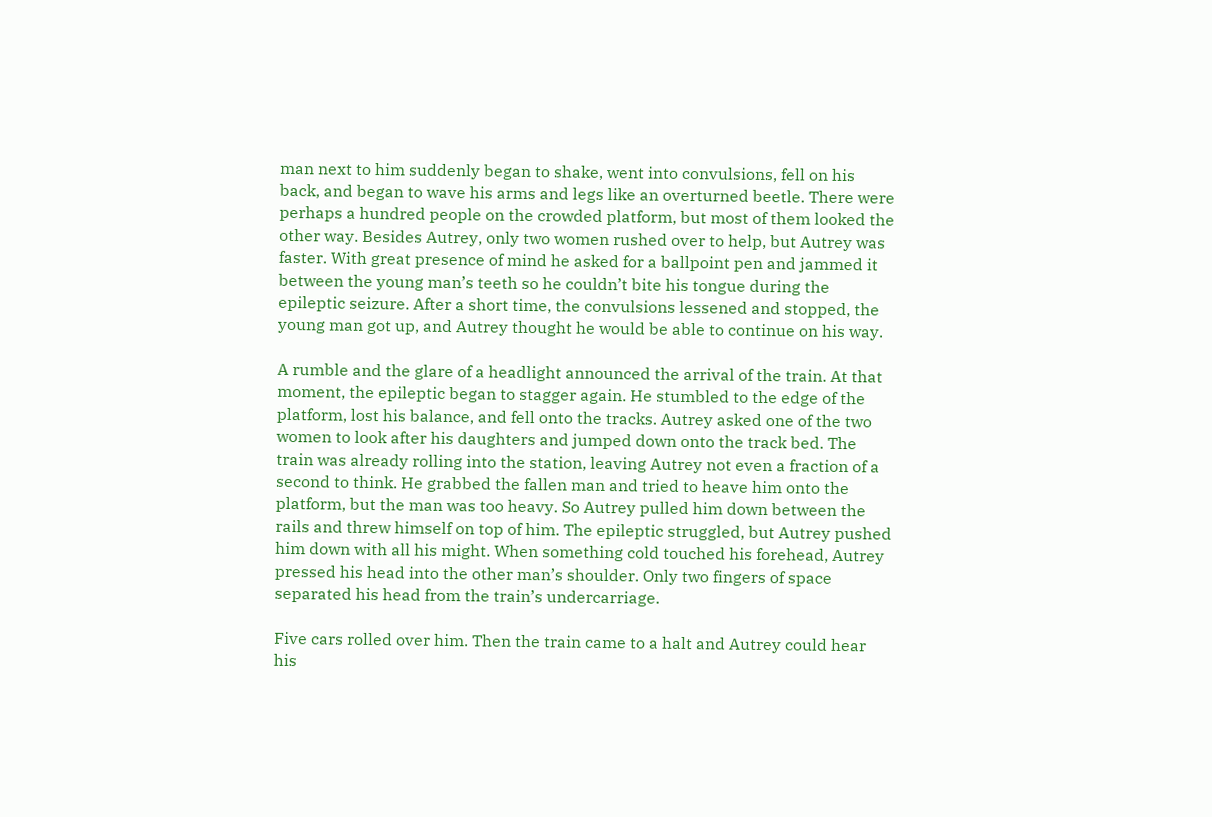man next to him suddenly began to shake, went into convulsions, fell on his back, and began to wave his arms and legs like an overturned beetle. There were perhaps a hundred people on the crowded platform, but most of them looked the other way. Besides Autrey, only two women rushed over to help, but Autrey was faster. With great presence of mind he asked for a ballpoint pen and jammed it between the young man’s teeth so he couldn’t bite his tongue during the epileptic seizure. After a short time, the convulsions lessened and stopped, the young man got up, and Autrey thought he would be able to continue on his way.

A rumble and the glare of a headlight announced the arrival of the train. At that moment, the epileptic began to stagger again. He stumbled to the edge of the platform, lost his balance, and fell onto the tracks. Autrey asked one of the two women to look after his daughters and jumped down onto the track bed. The train was already rolling into the station, leaving Autrey not even a fraction of a second to think. He grabbed the fallen man and tried to heave him onto the platform, but the man was too heavy. So Autrey pulled him down between the rails and threw himself on top of him. The epileptic struggled, but Autrey pushed him down with all his might. When something cold touched his forehead, Autrey pressed his head into the other man’s shoulder. Only two fingers of space separated his head from the train’s undercarriage.

Five cars rolled over him. Then the train came to a halt and Autrey could hear his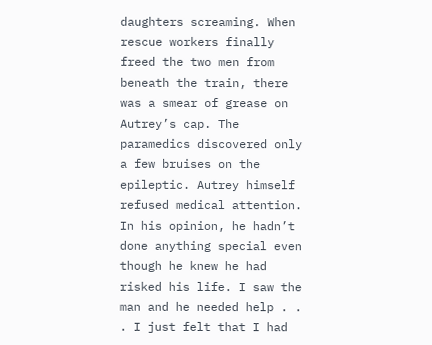daughters screaming. When rescue workers finally freed the two men from beneath the train, there was a smear of grease on Autrey’s cap. The paramedics discovered only a few bruises on the epileptic. Autrey himself refused medical attention. In his opinion, he hadn’t done anything special even though he knew he had risked his life. I saw the man and he needed help . . . I just felt that I had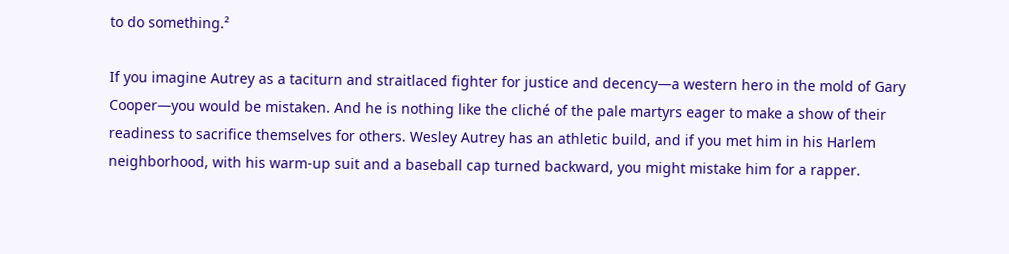to do something.²

If you imagine Autrey as a taciturn and straitlaced fighter for justice and decency—a western hero in the mold of Gary Cooper—you would be mistaken. And he is nothing like the cliché of the pale martyrs eager to make a show of their readiness to sacrifice themselves for others. Wesley Autrey has an athletic build, and if you met him in his Harlem neighborhood, with his warm-up suit and a baseball cap turned backward, you might mistake him for a rapper.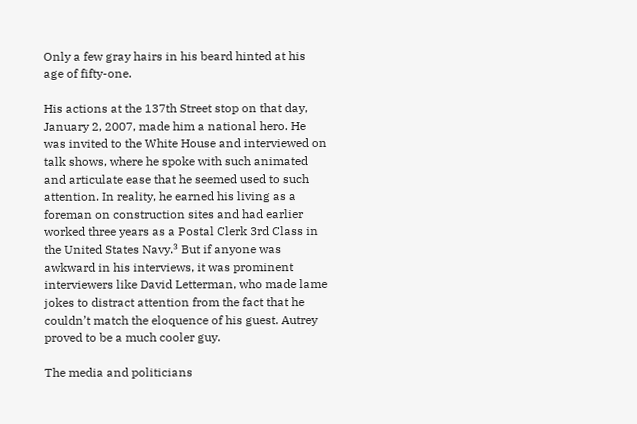Only a few gray hairs in his beard hinted at his age of fifty-one.

His actions at the 137th Street stop on that day, January 2, 2007, made him a national hero. He was invited to the White House and interviewed on talk shows, where he spoke with such animated and articulate ease that he seemed used to such attention. In reality, he earned his living as a foreman on construction sites and had earlier worked three years as a Postal Clerk 3rd Class in the United States Navy.³ But if anyone was awkward in his interviews, it was prominent interviewers like David Letterman, who made lame jokes to distract attention from the fact that he couldn’t match the eloquence of his guest. Autrey proved to be a much cooler guy.

The media and politicians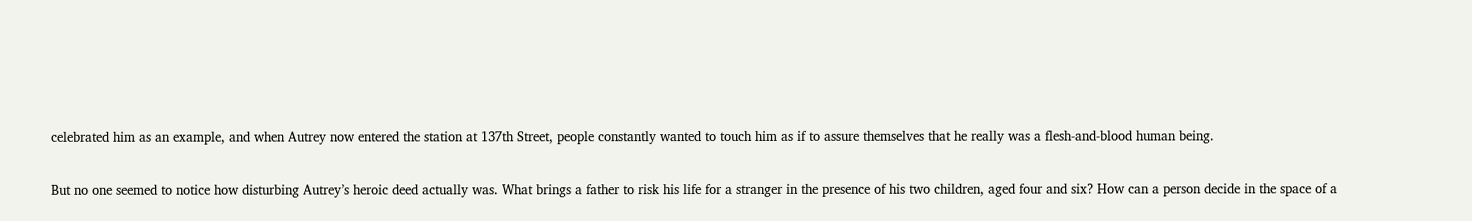celebrated him as an example, and when Autrey now entered the station at 137th Street, people constantly wanted to touch him as if to assure themselves that he really was a flesh-and-blood human being.

But no one seemed to notice how disturbing Autrey’s heroic deed actually was. What brings a father to risk his life for a stranger in the presence of his two children, aged four and six? How can a person decide in the space of a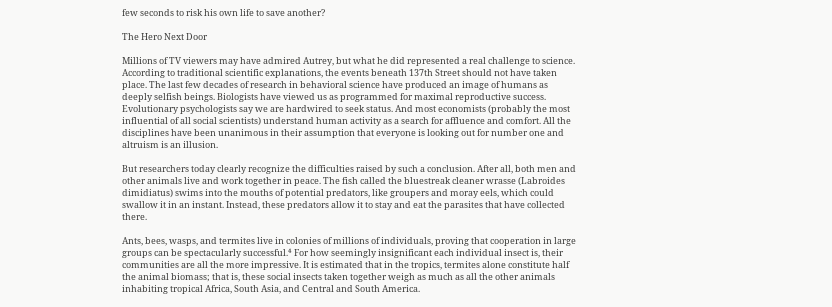few seconds to risk his own life to save another?

The Hero Next Door

Millions of TV viewers may have admired Autrey, but what he did represented a real challenge to science. According to traditional scientific explanations, the events beneath 137th Street should not have taken place. The last few decades of research in behavioral science have produced an image of humans as deeply selfish beings. Biologists have viewed us as programmed for maximal reproductive success. Evolutionary psychologists say we are hardwired to seek status. And most economists (probably the most influential of all social scientists) understand human activity as a search for affluence and comfort. All the disciplines have been unanimous in their assumption that everyone is looking out for number one and altruism is an illusion.

But researchers today clearly recognize the difficulties raised by such a conclusion. After all, both men and other animals live and work together in peace. The fish called the bluestreak cleaner wrasse (Labroides dimidiatus) swims into the mouths of potential predators, like groupers and moray eels, which could swallow it in an instant. Instead, these predators allow it to stay and eat the parasites that have collected there.

Ants, bees, wasps, and termites live in colonies of millions of individuals, proving that cooperation in large groups can be spectacularly successful.⁴ For how seemingly insignificant each individual insect is, their communities are all the more impressive. It is estimated that in the tropics, termites alone constitute half the animal biomass; that is, these social insects taken together weigh as much as all the other animals inhabiting tropical Africa, South Asia, and Central and South America.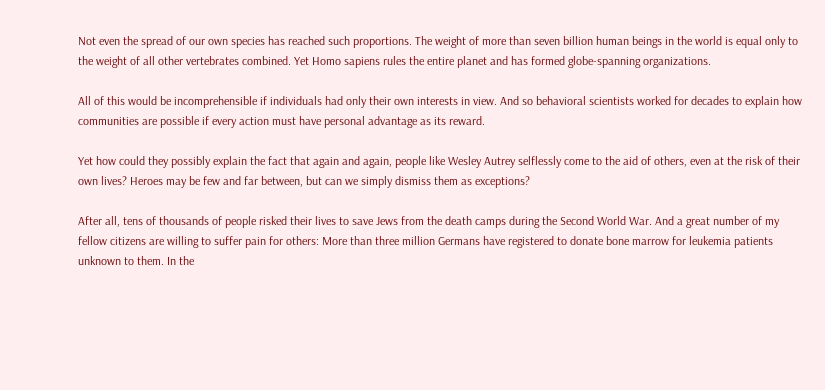Not even the spread of our own species has reached such proportions. The weight of more than seven billion human beings in the world is equal only to the weight of all other vertebrates combined. Yet Homo sapiens rules the entire planet and has formed globe-spanning organizations.

All of this would be incomprehensible if individuals had only their own interests in view. And so behavioral scientists worked for decades to explain how communities are possible if every action must have personal advantage as its reward.

Yet how could they possibly explain the fact that again and again, people like Wesley Autrey selflessly come to the aid of others, even at the risk of their own lives? Heroes may be few and far between, but can we simply dismiss them as exceptions?

After all, tens of thousands of people risked their lives to save Jews from the death camps during the Second World War. And a great number of my fellow citizens are willing to suffer pain for others: More than three million Germans have registered to donate bone marrow for leukemia patients unknown to them. In the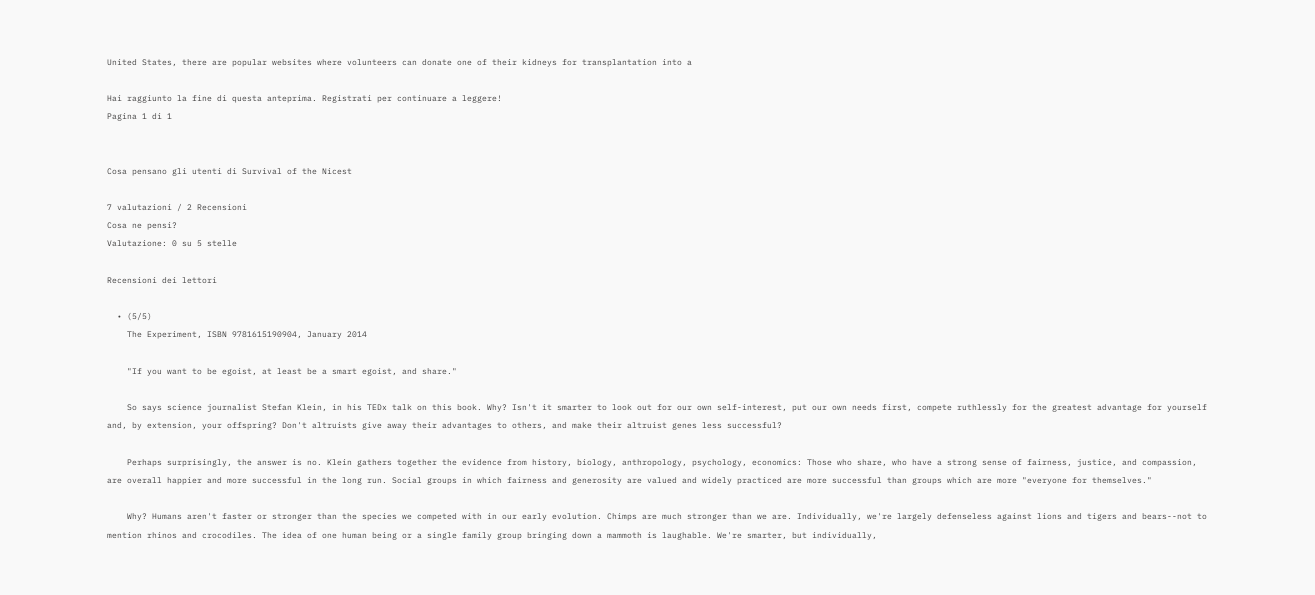United States, there are popular websites where volunteers can donate one of their kidneys for transplantation into a

Hai raggiunto la fine di questa anteprima. Registrati per continuare a leggere!
Pagina 1 di 1


Cosa pensano gli utenti di Survival of the Nicest

7 valutazioni / 2 Recensioni
Cosa ne pensi?
Valutazione: 0 su 5 stelle

Recensioni dei lettori

  • (5/5)
    The Experiment, ISBN 9781615190904, January 2014

    "If you want to be egoist, at least be a smart egoist, and share."

    So says science journalist Stefan Klein, in his TEDx talk on this book. Why? Isn't it smarter to look out for our own self-interest, put our own needs first, compete ruthlessly for the greatest advantage for yourself and, by extension, your offspring? Don't altruists give away their advantages to others, and make their altruist genes less successful?

    Perhaps surprisingly, the answer is no. Klein gathers together the evidence from history, biology, anthropology, psychology, economics: Those who share, who have a strong sense of fairness, justice, and compassion, are overall happier and more successful in the long run. Social groups in which fairness and generosity are valued and widely practiced are more successful than groups which are more "everyone for themselves."

    Why? Humans aren't faster or stronger than the species we competed with in our early evolution. Chimps are much stronger than we are. Individually, we're largely defenseless against lions and tigers and bears--not to mention rhinos and crocodiles. The idea of one human being or a single family group bringing down a mammoth is laughable. We're smarter, but individually,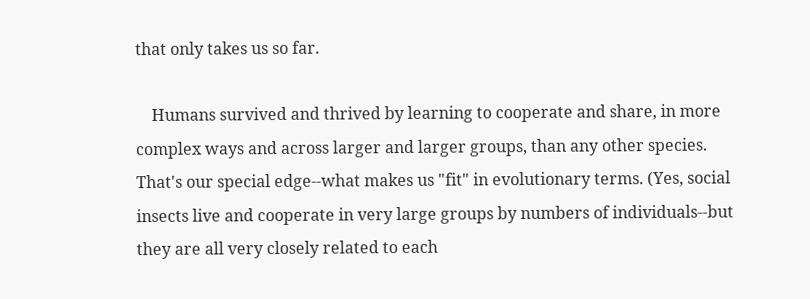that only takes us so far.

    Humans survived and thrived by learning to cooperate and share, in more complex ways and across larger and larger groups, than any other species. That's our special edge--what makes us "fit" in evolutionary terms. (Yes, social insects live and cooperate in very large groups by numbers of individuals--but they are all very closely related to each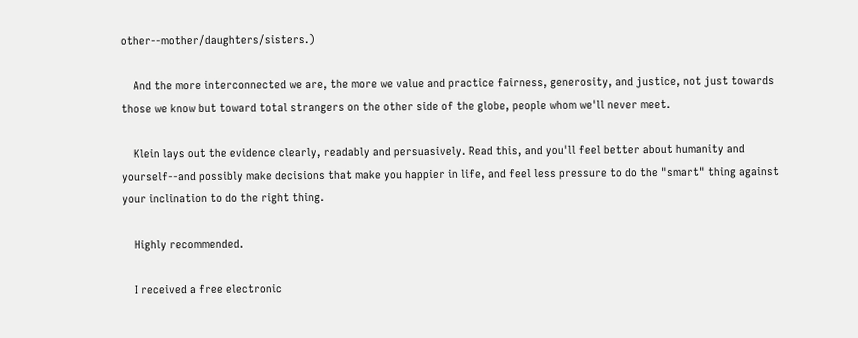other--mother/daughters/sisters.)

    And the more interconnected we are, the more we value and practice fairness, generosity, and justice, not just towards those we know but toward total strangers on the other side of the globe, people whom we'll never meet.

    Klein lays out the evidence clearly, readably and persuasively. Read this, and you'll feel better about humanity and yourself--and possibly make decisions that make you happier in life, and feel less pressure to do the "smart" thing against your inclination to do the right thing.

    Highly recommended.

    I received a free electronic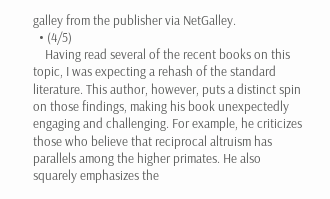galley from the publisher via NetGalley.
  • (4/5)
    Having read several of the recent books on this topic, I was expecting a rehash of the standard literature. This author, however, puts a distinct spin on those findings, making his book unexpectedly engaging and challenging. For example, he criticizes those who believe that reciprocal altruism has parallels among the higher primates. He also squarely emphasizes the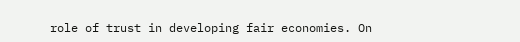role of trust in developing fair economies. On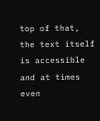top of that, the text itself is accessible and at times even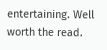entertaining. Well worth the read.